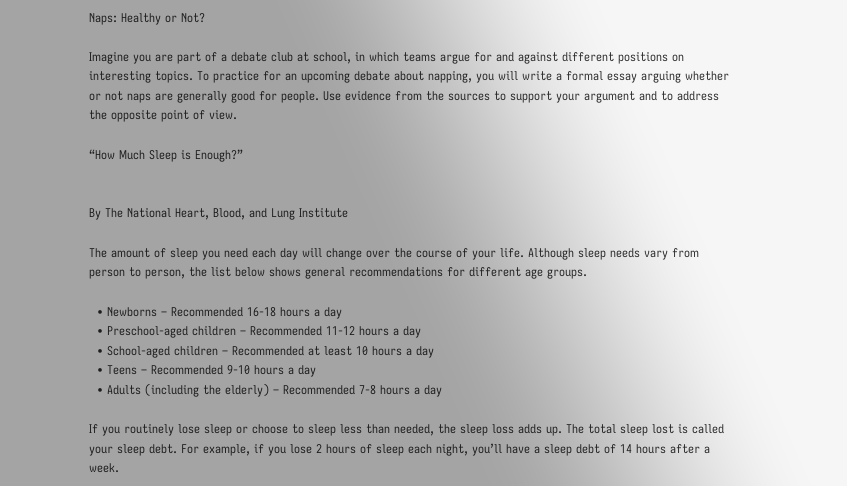Naps: Healthy or Not?

Imagine you are part of a debate club at school, in which teams argue for and against different positions on interesting topics. To practice for an upcoming debate about napping, you will write a formal essay arguing whether or not naps are generally good for people. Use evidence from the sources to support your argument and to address the opposite point of view.

“How Much Sleep is Enough?”


By The National Heart, Blood, and Lung Institute

The amount of sleep you need each day will change over the course of your life. Although sleep needs vary from person to person, the list below shows general recommendations for different age groups.

  • Newborns – Recommended 16-18 hours a day
  • Preschool-aged children – Recommended 11-12 hours a day
  • School-aged children – Recommended at least 10 hours a day
  • Teens – Recommended 9-10 hours a day
  • Adults (including the elderly) – Recommended 7-8 hours a day

If you routinely lose sleep or choose to sleep less than needed, the sleep loss adds up. The total sleep lost is called your sleep debt. For example, if you lose 2 hours of sleep each night, you’ll have a sleep debt of 14 hours after a week.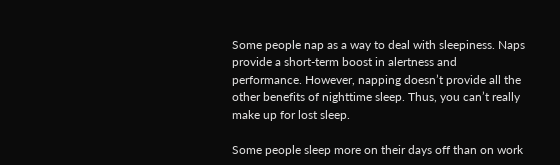Some people nap as a way to deal with sleepiness. Naps provide a short-term boost in alertness and performance. However, napping doesn’t provide all the other benefits of nighttime sleep. Thus, you can’t really make up for lost sleep.

Some people sleep more on their days off than on work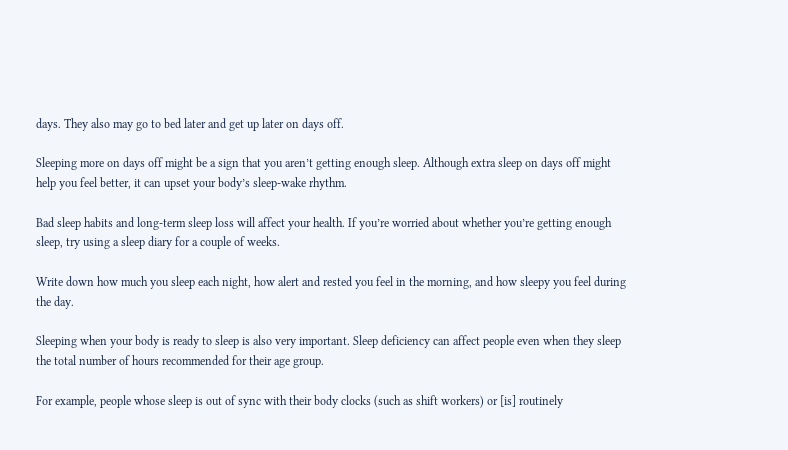days. They also may go to bed later and get up later on days off.

Sleeping more on days off might be a sign that you aren’t getting enough sleep. Although extra sleep on days off might help you feel better, it can upset your body’s sleep-wake rhythm.

Bad sleep habits and long-term sleep loss will affect your health. If you’re worried about whether you’re getting enough sleep, try using a sleep diary for a couple of weeks.

Write down how much you sleep each night, how alert and rested you feel in the morning, and how sleepy you feel during the day.

Sleeping when your body is ready to sleep is also very important. Sleep deficiency can affect people even when they sleep the total number of hours recommended for their age group.

For example, people whose sleep is out of sync with their body clocks (such as shift workers) or [is] routinely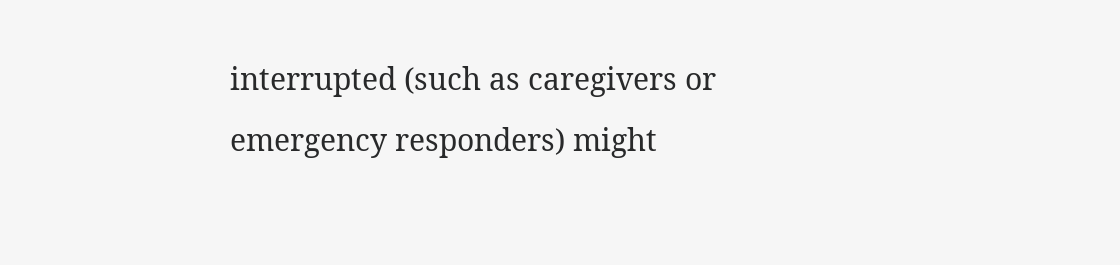interrupted (such as caregivers or emergency responders) might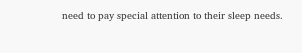need to pay special attention to their sleep needs.